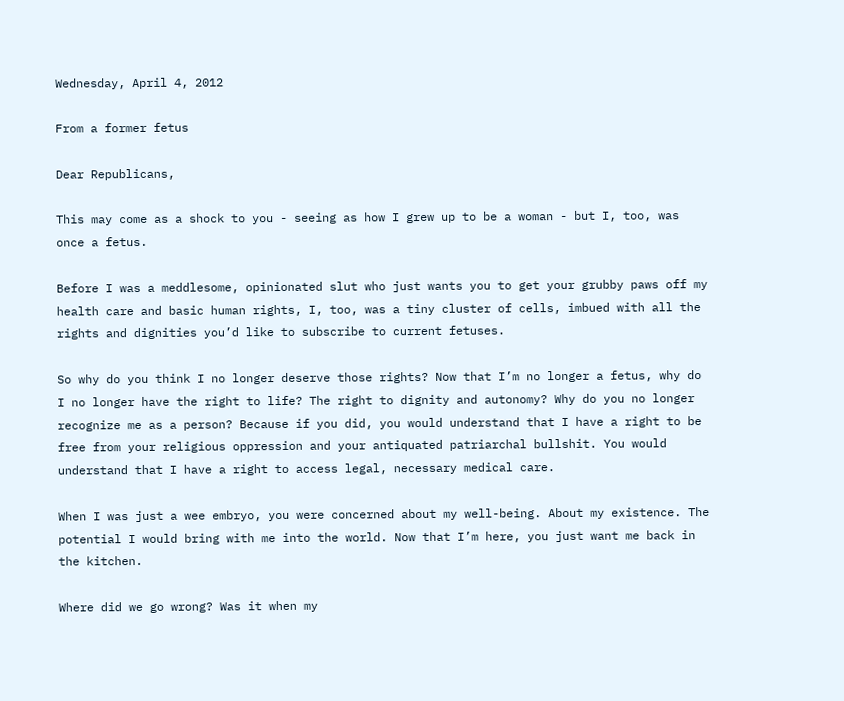Wednesday, April 4, 2012

From a former fetus

Dear Republicans,

This may come as a shock to you - seeing as how I grew up to be a woman - but I, too, was once a fetus.

Before I was a meddlesome, opinionated slut who just wants you to get your grubby paws off my health care and basic human rights, I, too, was a tiny cluster of cells, imbued with all the rights and dignities you’d like to subscribe to current fetuses.

So why do you think I no longer deserve those rights? Now that I’m no longer a fetus, why do I no longer have the right to life? The right to dignity and autonomy? Why do you no longer recognize me as a person? Because if you did, you would understand that I have a right to be free from your religious oppression and your antiquated patriarchal bullshit. You would understand that I have a right to access legal, necessary medical care.

When I was just a wee embryo, you were concerned about my well-being. About my existence. The potential I would bring with me into the world. Now that I’m here, you just want me back in the kitchen.

Where did we go wrong? Was it when my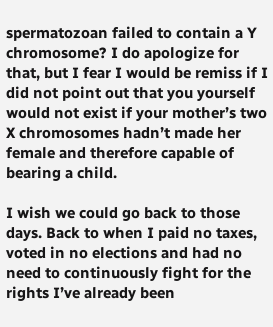spermatozoan failed to contain a Y chromosome? I do apologize for that, but I fear I would be remiss if I did not point out that you yourself would not exist if your mother’s two X chromosomes hadn’t made her female and therefore capable of bearing a child.

I wish we could go back to those days. Back to when I paid no taxes, voted in no elections and had no need to continuously fight for the rights I’ve already been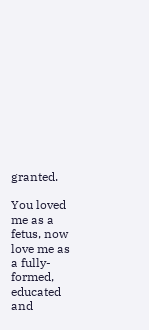granted.

You loved me as a fetus, now love me as a fully-formed, educated and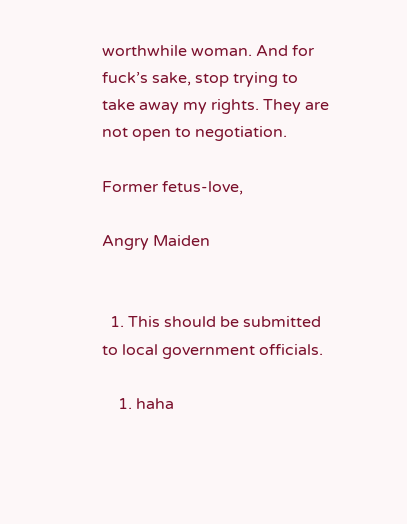worthwhile woman. And for fuck’s sake, stop trying to take away my rights. They are not open to negotiation.

Former fetus-love,

Angry Maiden


  1. This should be submitted to local government officials.

    1. haha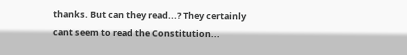thanks. But can they read...? They certainly cant seem to read the Constitution...